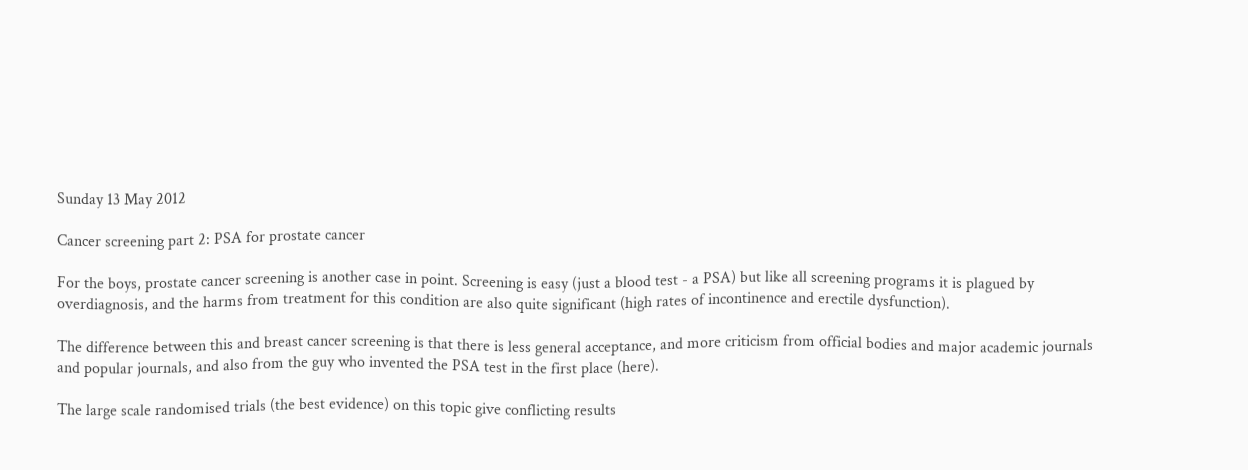Sunday 13 May 2012

Cancer screening part 2: PSA for prostate cancer

For the boys, prostate cancer screening is another case in point. Screening is easy (just a blood test - a PSA) but like all screening programs it is plagued by overdiagnosis, and the harms from treatment for this condition are also quite significant (high rates of incontinence and erectile dysfunction).

The difference between this and breast cancer screening is that there is less general acceptance, and more criticism from official bodies and major academic journals and popular journals, and also from the guy who invented the PSA test in the first place (here).

The large scale randomised trials (the best evidence) on this topic give conflicting results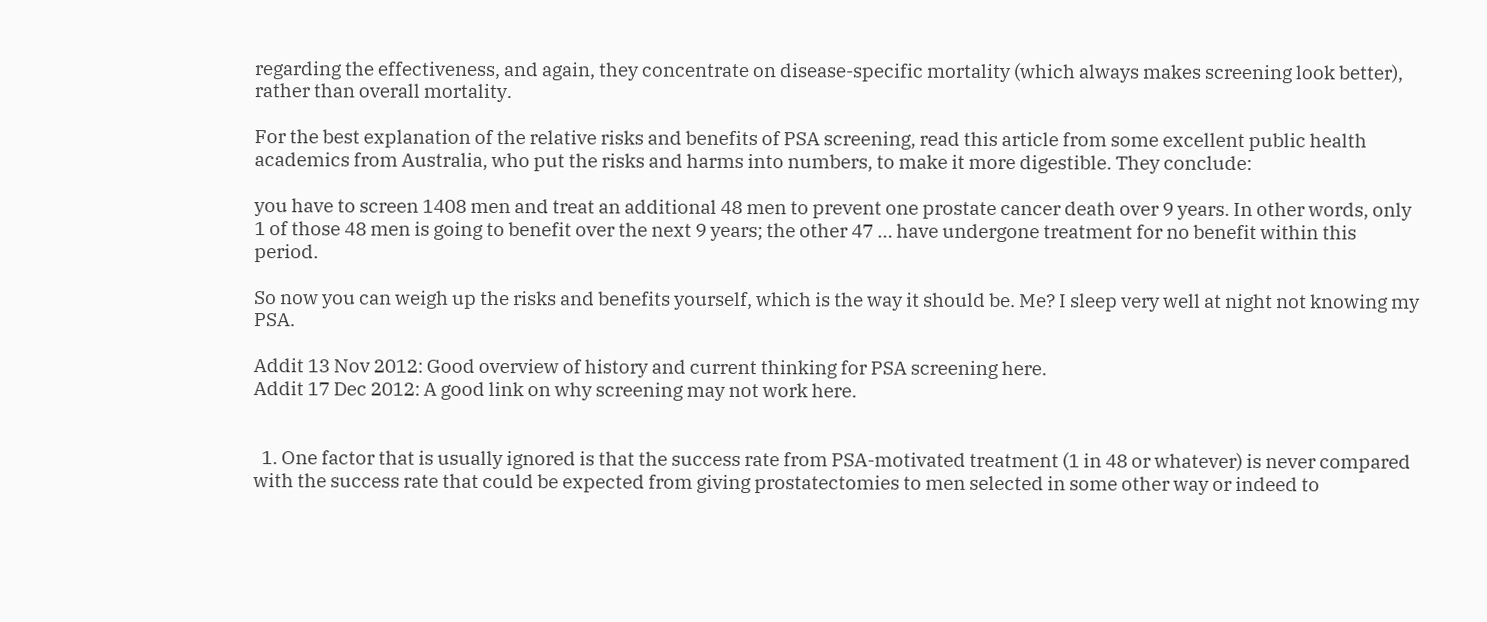regarding the effectiveness, and again, they concentrate on disease-specific mortality (which always makes screening look better), rather than overall mortality.

For the best explanation of the relative risks and benefits of PSA screening, read this article from some excellent public health academics from Australia, who put the risks and harms into numbers, to make it more digestible. They conclude:

you have to screen 1408 men and treat an additional 48 men to prevent one prostate cancer death over 9 years. In other words, only 1 of those 48 men is going to benefit over the next 9 years; the other 47 … have undergone treatment for no benefit within this period.

So now you can weigh up the risks and benefits yourself, which is the way it should be. Me? I sleep very well at night not knowing my PSA.

Addit 13 Nov 2012: Good overview of history and current thinking for PSA screening here.
Addit 17 Dec 2012: A good link on why screening may not work here.


  1. One factor that is usually ignored is that the success rate from PSA-motivated treatment (1 in 48 or whatever) is never compared with the success rate that could be expected from giving prostatectomies to men selected in some other way or indeed to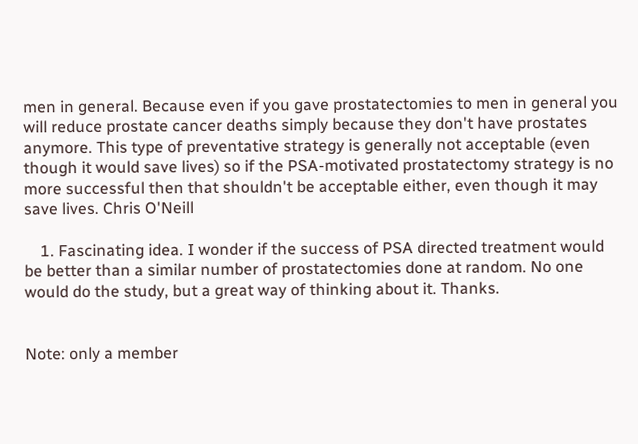men in general. Because even if you gave prostatectomies to men in general you will reduce prostate cancer deaths simply because they don't have prostates anymore. This type of preventative strategy is generally not acceptable (even though it would save lives) so if the PSA-motivated prostatectomy strategy is no more successful then that shouldn't be acceptable either, even though it may save lives. Chris O'Neill

    1. Fascinating idea. I wonder if the success of PSA directed treatment would be better than a similar number of prostatectomies done at random. No one would do the study, but a great way of thinking about it. Thanks.


Note: only a member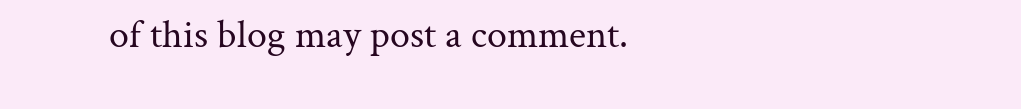of this blog may post a comment.